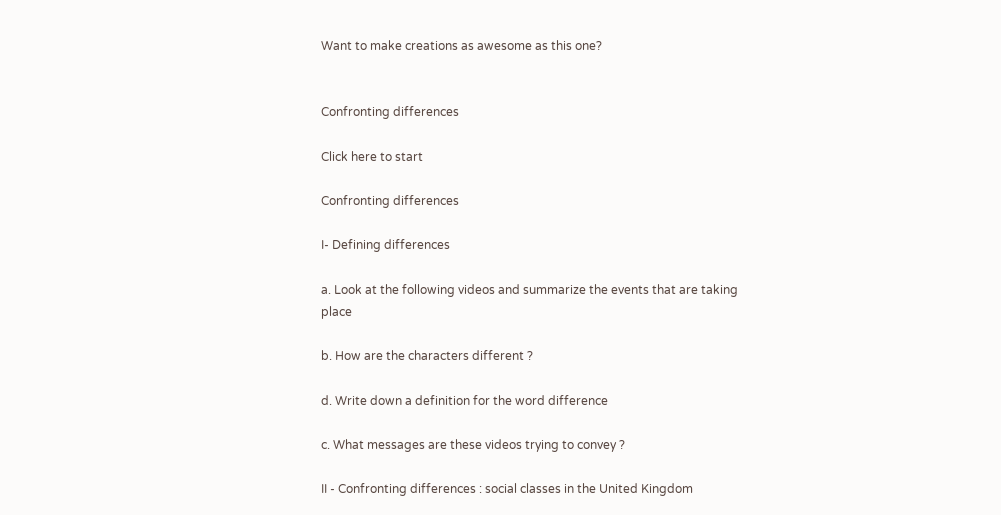Want to make creations as awesome as this one?


Confronting differences

Click here to start

Confronting differences

I- Defining differences

a. Look at the following videos and summarize the events that are taking place

b. How are the characters different ?

d. Write down a definition for the word difference

c. What messages are these videos trying to convey ?

II - Confronting differences : social classes in the United Kingdom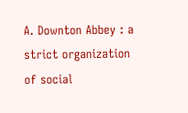A. Downton Abbey : a strict organization of social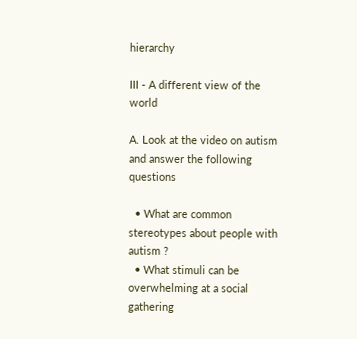hierarchy

III - A different view of the world

A. Look at the video on autism and answer the following questions

  • What are common stereotypes about people with autism ?
  • What stimuli can be overwhelming at a social gathering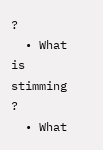?
  • What is stimming ?
  • What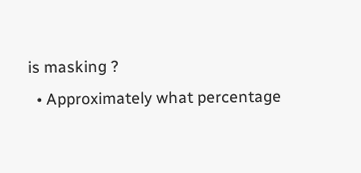is masking ?
  • Approximately what percentage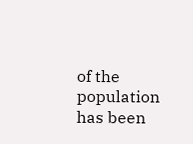of the population has been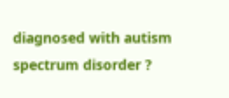diagnosed with autism spectrum disorder ?